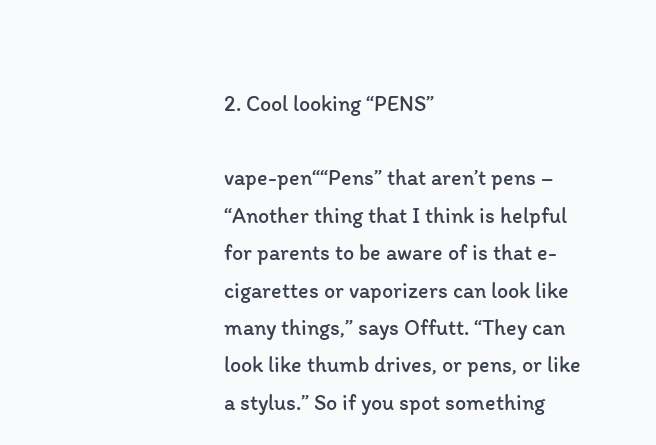2. Cool looking “PENS”

vape-pen““Pens” that aren’t pens – “Another thing that I think is helpful for parents to be aware of is that e-cigarettes or vaporizers can look like many things,” says Offutt. “They can look like thumb drives, or pens, or like a stylus.” So if you spot something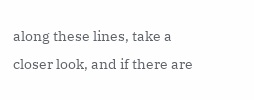along these lines, take a closer look, and if there are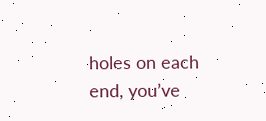holes on each end, you’ve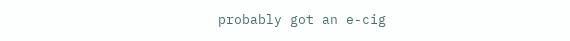probably got an e-cig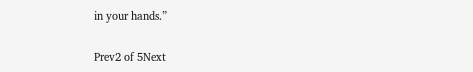in your hands.”

Prev2 of 5Next